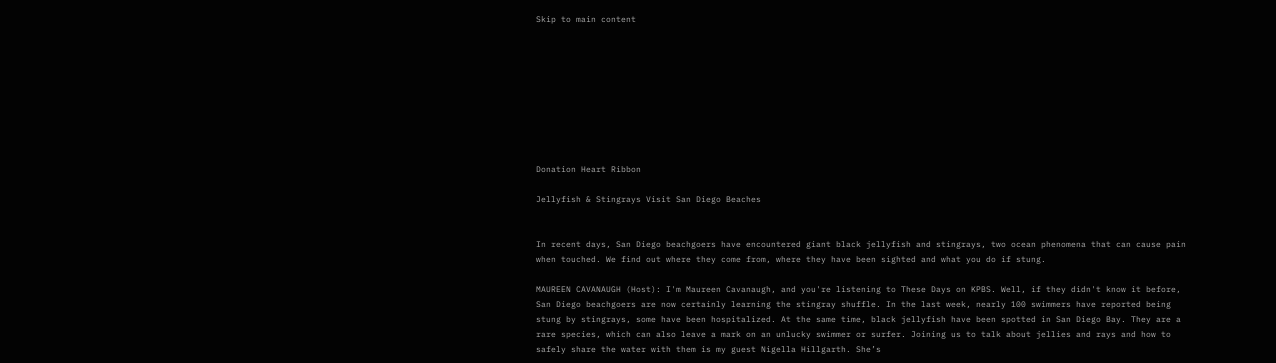Skip to main content









Donation Heart Ribbon

Jellyfish & Stingrays Visit San Diego Beaches


In recent days, San Diego beachgoers have encountered giant black jellyfish and stingrays, two ocean phenomena that can cause pain when touched. We find out where they come from, where they have been sighted and what you do if stung.

MAUREEN CAVANAUGH (Host): I'm Maureen Cavanaugh, and you're listening to These Days on KPBS. Well, if they didn't know it before, San Diego beachgoers are now certainly learning the stingray shuffle. In the last week, nearly 100 swimmers have reported being stung by stingrays, some have been hospitalized. At the same time, black jellyfish have been spotted in San Diego Bay. They are a rare species, which can also leave a mark on an unlucky swimmer or surfer. Joining us to talk about jellies and rays and how to safely share the water with them is my guest Nigella Hillgarth. She’s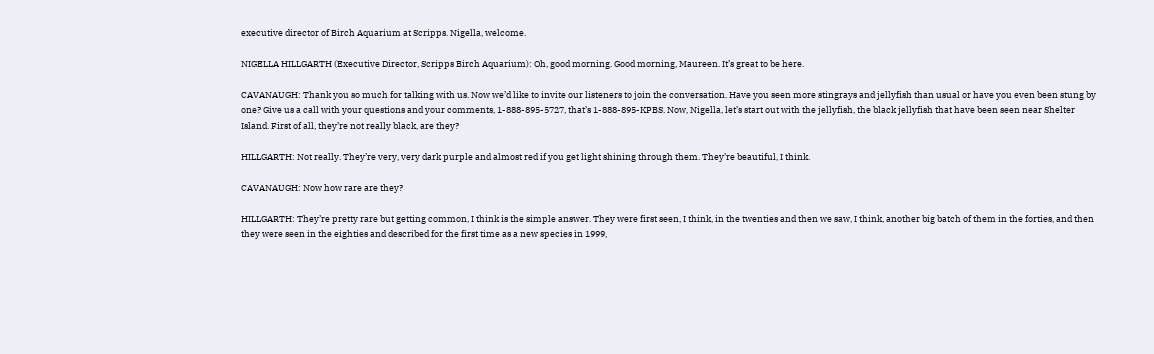executive director of Birch Aquarium at Scripps. Nigella, welcome.

NIGELLA HILLGARTH (Executive Director, Scripps Birch Aquarium): Oh, good morning. Good morning, Maureen. It’s great to be here.

CAVANAUGH: Thank you so much for talking with us. Now we’d like to invite our listeners to join the conversation. Have you seen more stingrays and jellyfish than usual or have you even been stung by one? Give us a call with your questions and your comments, 1-888-895-5727, that’s 1-888-895-KPBS. Now, Nigella, let’s start out with the jellyfish, the black jellyfish that have been seen near Shelter Island. First of all, they’re not really black, are they?

HILLGARTH: Not really. They’re very, very dark purple and almost red if you get light shining through them. They’re beautiful, I think.

CAVANAUGH: Now how rare are they?

HILLGARTH: They’re pretty rare but getting common, I think is the simple answer. They were first seen, I think, in the twenties and then we saw, I think, another big batch of them in the forties, and then they were seen in the eighties and described for the first time as a new species in 1999,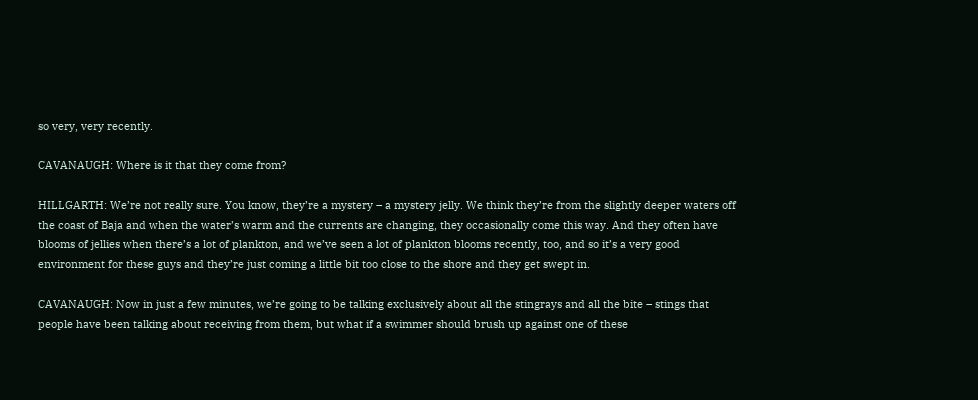so very, very recently.

CAVANAUGH: Where is it that they come from?

HILLGARTH: We’re not really sure. You know, they’re a mystery – a mystery jelly. We think they’re from the slightly deeper waters off the coast of Baja and when the water’s warm and the currents are changing, they occasionally come this way. And they often have blooms of jellies when there’s a lot of plankton, and we’ve seen a lot of plankton blooms recently, too, and so it’s a very good environment for these guys and they’re just coming a little bit too close to the shore and they get swept in.

CAVANAUGH: Now in just a few minutes, we’re going to be talking exclusively about all the stingrays and all the bite – stings that people have been talking about receiving from them, but what if a swimmer should brush up against one of these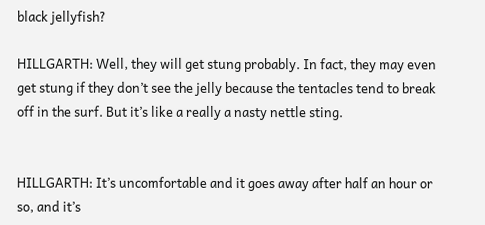black jellyfish?

HILLGARTH: Well, they will get stung probably. In fact, they may even get stung if they don’t see the jelly because the tentacles tend to break off in the surf. But it’s like a really a nasty nettle sting.


HILLGARTH: It’s uncomfortable and it goes away after half an hour or so, and it’s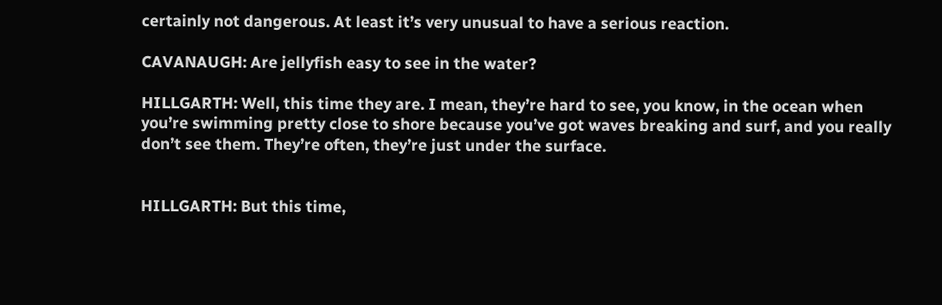certainly not dangerous. At least it’s very unusual to have a serious reaction.

CAVANAUGH: Are jellyfish easy to see in the water?

HILLGARTH: Well, this time they are. I mean, they’re hard to see, you know, in the ocean when you’re swimming pretty close to shore because you’ve got waves breaking and surf, and you really don’t see them. They’re often, they’re just under the surface.


HILLGARTH: But this time,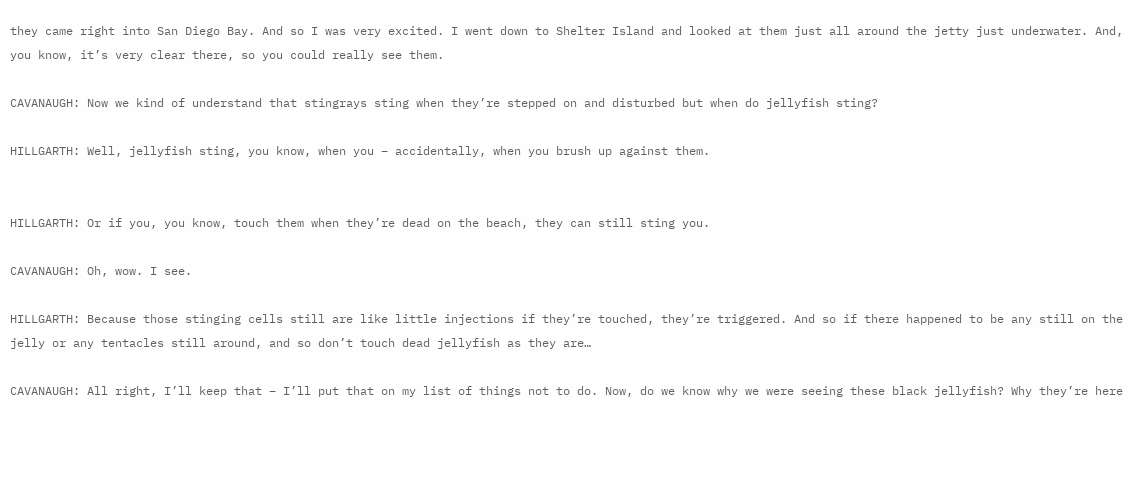they came right into San Diego Bay. And so I was very excited. I went down to Shelter Island and looked at them just all around the jetty just underwater. And, you know, it’s very clear there, so you could really see them.

CAVANAUGH: Now we kind of understand that stingrays sting when they’re stepped on and disturbed but when do jellyfish sting?

HILLGARTH: Well, jellyfish sting, you know, when you – accidentally, when you brush up against them.


HILLGARTH: Or if you, you know, touch them when they’re dead on the beach, they can still sting you.

CAVANAUGH: Oh, wow. I see.

HILLGARTH: Because those stinging cells still are like little injections if they’re touched, they’re triggered. And so if there happened to be any still on the jelly or any tentacles still around, and so don’t touch dead jellyfish as they are…

CAVANAUGH: All right, I’ll keep that – I’ll put that on my list of things not to do. Now, do we know why we were seeing these black jellyfish? Why they’re here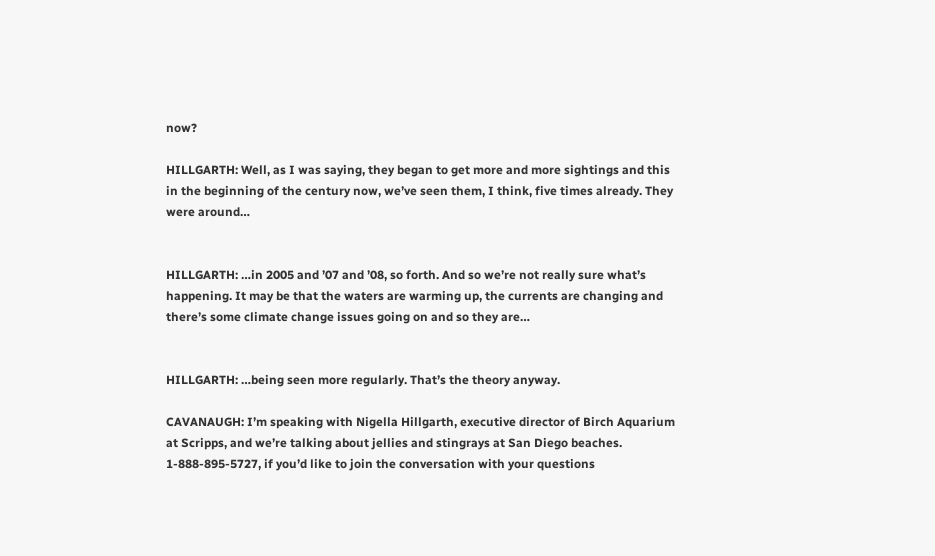now?

HILLGARTH: Well, as I was saying, they began to get more and more sightings and this in the beginning of the century now, we’ve seen them, I think, five times already. They were around…


HILLGARTH: …in 2005 and ’07 and ’08, so forth. And so we’re not really sure what’s happening. It may be that the waters are warming up, the currents are changing and there’s some climate change issues going on and so they are…


HILLGARTH: …being seen more regularly. That’s the theory anyway.

CAVANAUGH: I’m speaking with Nigella Hillgarth, executive director of Birch Aquarium at Scripps, and we’re talking about jellies and stingrays at San Diego beaches. 1-888-895-5727, if you’d like to join the conversation with your questions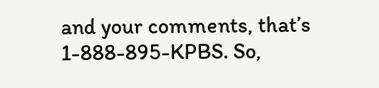and your comments, that’s 1-888-895-KPBS. So,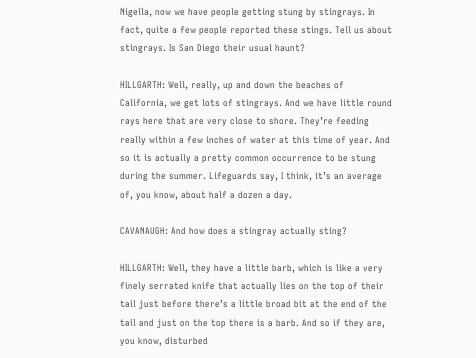Nigella, now we have people getting stung by stingrays. In fact, quite a few people reported these stings. Tell us about stingrays. Is San Diego their usual haunt?

HILLGARTH: Well, really, up and down the beaches of California, we get lots of stingrays. And we have little round rays here that are very close to shore. They’re feeding really within a few inches of water at this time of year. And so it is actually a pretty common occurrence to be stung during the summer. Lifeguards say, I think, it’s an average of, you know, about half a dozen a day.

CAVANAUGH: And how does a stingray actually sting?

HILLGARTH: Well, they have a little barb, which is like a very finely serrated knife that actually lies on the top of their tail just before there’s a little broad bit at the end of the tail and just on the top there is a barb. And so if they are, you know, disturbed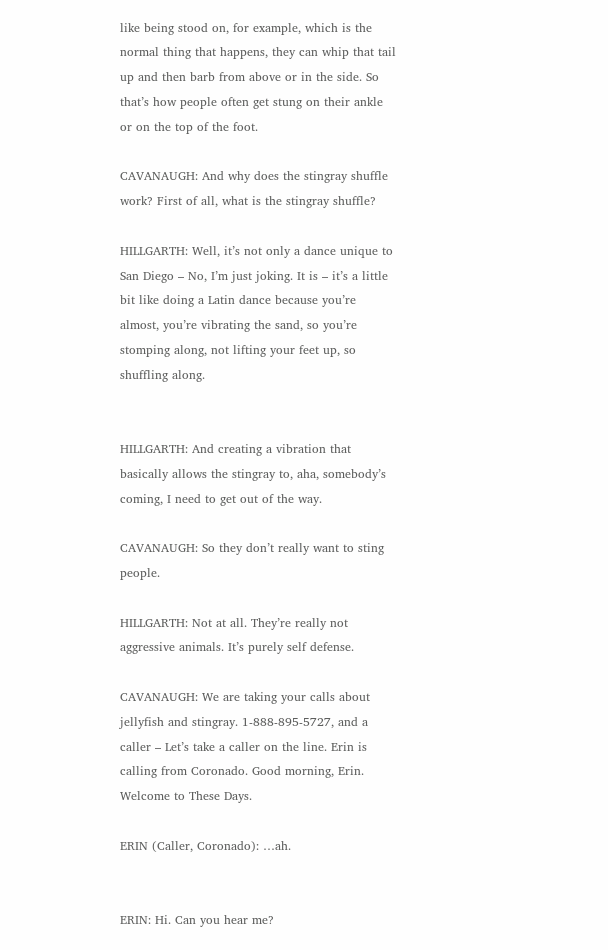like being stood on, for example, which is the normal thing that happens, they can whip that tail up and then barb from above or in the side. So that’s how people often get stung on their ankle or on the top of the foot.

CAVANAUGH: And why does the stingray shuffle work? First of all, what is the stingray shuffle?

HILLGARTH: Well, it’s not only a dance unique to San Diego – No, I’m just joking. It is – it’s a little bit like doing a Latin dance because you’re almost, you’re vibrating the sand, so you’re stomping along, not lifting your feet up, so shuffling along.


HILLGARTH: And creating a vibration that basically allows the stingray to, aha, somebody’s coming, I need to get out of the way.

CAVANAUGH: So they don’t really want to sting people.

HILLGARTH: Not at all. They’re really not aggressive animals. It’s purely self defense.

CAVANAUGH: We are taking your calls about jellyfish and stingray. 1-888-895-5727, and a caller – Let’s take a caller on the line. Erin is calling from Coronado. Good morning, Erin. Welcome to These Days.

ERIN (Caller, Coronado): …ah.


ERIN: Hi. Can you hear me?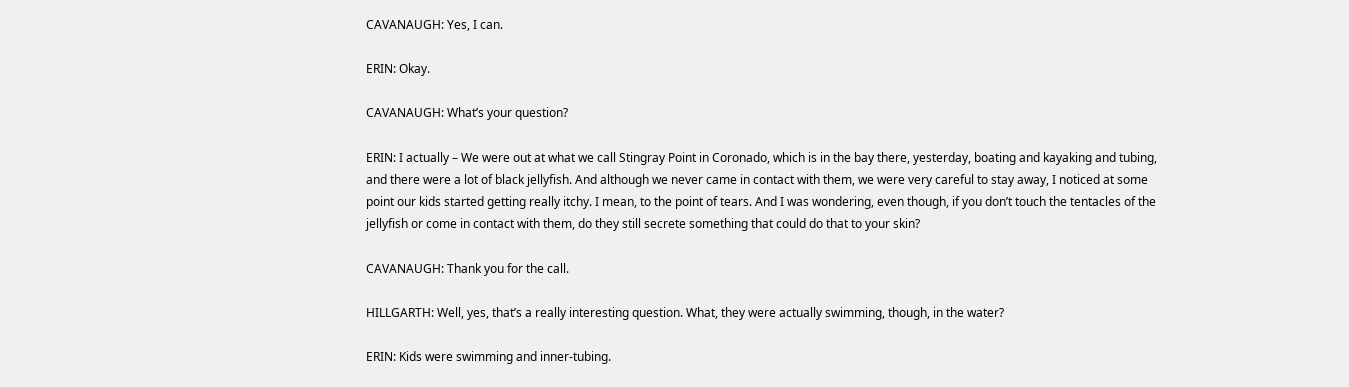CAVANAUGH: Yes, I can.

ERIN: Okay.

CAVANAUGH: What’s your question?

ERIN: I actually – We were out at what we call Stingray Point in Coronado, which is in the bay there, yesterday, boating and kayaking and tubing, and there were a lot of black jellyfish. And although we never came in contact with them, we were very careful to stay away, I noticed at some point our kids started getting really itchy. I mean, to the point of tears. And I was wondering, even though, if you don’t touch the tentacles of the jellyfish or come in contact with them, do they still secrete something that could do that to your skin?

CAVANAUGH: Thank you for the call.

HILLGARTH: Well, yes, that’s a really interesting question. What, they were actually swimming, though, in the water?

ERIN: Kids were swimming and inner-tubing.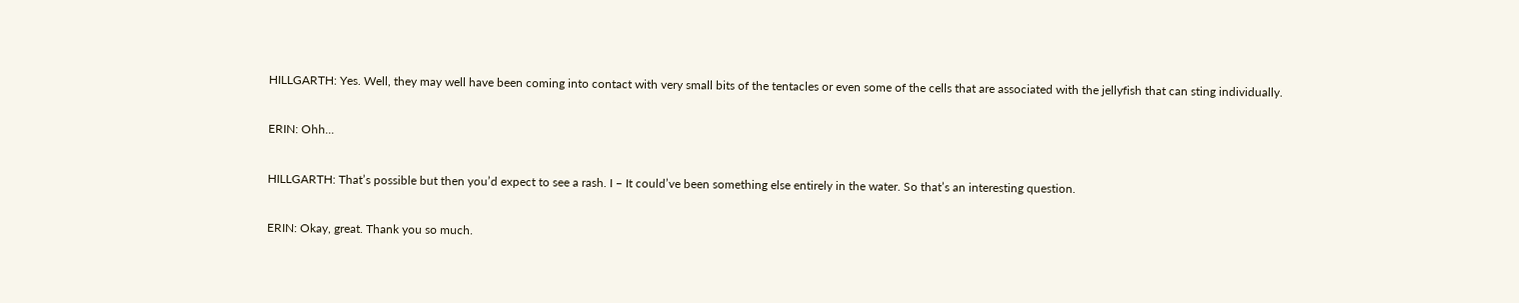HILLGARTH: Yes. Well, they may well have been coming into contact with very small bits of the tentacles or even some of the cells that are associated with the jellyfish that can sting individually.

ERIN: Ohh...

HILLGARTH: That’s possible but then you’d expect to see a rash. I – It could’ve been something else entirely in the water. So that’s an interesting question.

ERIN: Okay, great. Thank you so much.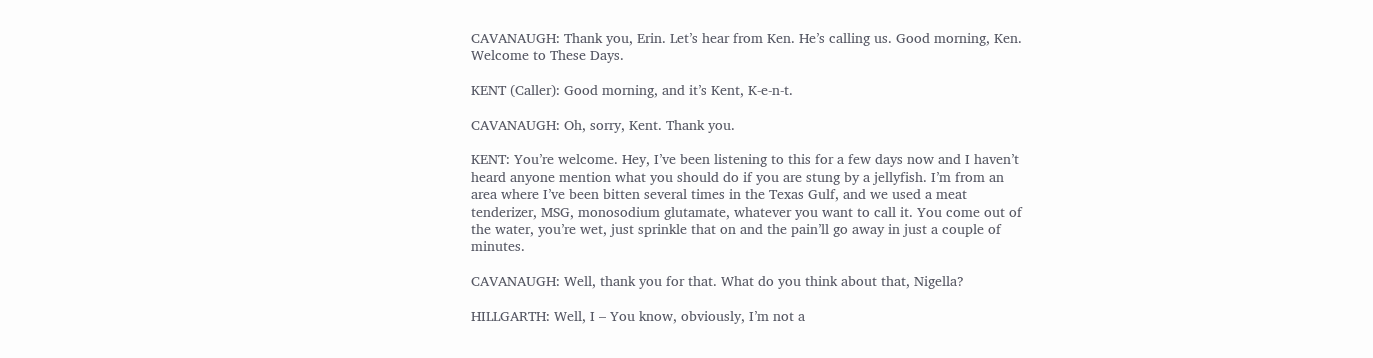CAVANAUGH: Thank you, Erin. Let’s hear from Ken. He’s calling us. Good morning, Ken. Welcome to These Days.

KENT (Caller): Good morning, and it’s Kent, K-e-n-t.

CAVANAUGH: Oh, sorry, Kent. Thank you.

KENT: You’re welcome. Hey, I’ve been listening to this for a few days now and I haven’t heard anyone mention what you should do if you are stung by a jellyfish. I’m from an area where I’ve been bitten several times in the Texas Gulf, and we used a meat tenderizer, MSG, monosodium glutamate, whatever you want to call it. You come out of the water, you’re wet, just sprinkle that on and the pain’ll go away in just a couple of minutes.

CAVANAUGH: Well, thank you for that. What do you think about that, Nigella?

HILLGARTH: Well, I – You know, obviously, I’m not a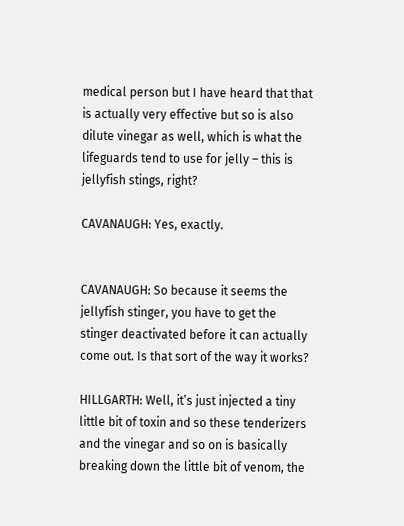medical person but I have heard that that is actually very effective but so is also dilute vinegar as well, which is what the lifeguards tend to use for jelly – this is jellyfish stings, right?

CAVANAUGH: Yes, exactly.


CAVANAUGH: So because it seems the jellyfish stinger, you have to get the stinger deactivated before it can actually come out. Is that sort of the way it works?

HILLGARTH: Well, it’s just injected a tiny little bit of toxin and so these tenderizers and the vinegar and so on is basically breaking down the little bit of venom, the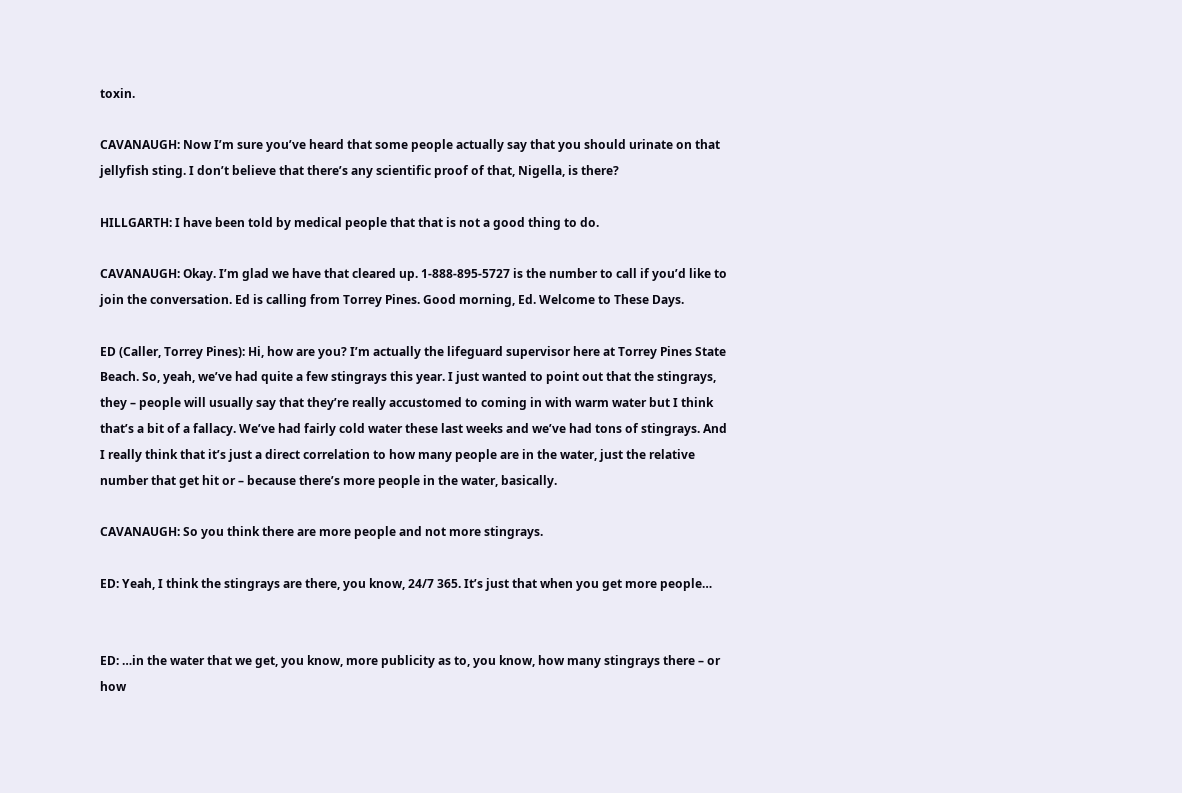toxin.

CAVANAUGH: Now I’m sure you’ve heard that some people actually say that you should urinate on that jellyfish sting. I don’t believe that there’s any scientific proof of that, Nigella, is there?

HILLGARTH: I have been told by medical people that that is not a good thing to do.

CAVANAUGH: Okay. I’m glad we have that cleared up. 1-888-895-5727 is the number to call if you’d like to join the conversation. Ed is calling from Torrey Pines. Good morning, Ed. Welcome to These Days.

ED (Caller, Torrey Pines): Hi, how are you? I’m actually the lifeguard supervisor here at Torrey Pines State Beach. So, yeah, we’ve had quite a few stingrays this year. I just wanted to point out that the stingrays, they – people will usually say that they’re really accustomed to coming in with warm water but I think that’s a bit of a fallacy. We’ve had fairly cold water these last weeks and we’ve had tons of stingrays. And I really think that it’s just a direct correlation to how many people are in the water, just the relative number that get hit or – because there’s more people in the water, basically.

CAVANAUGH: So you think there are more people and not more stingrays.

ED: Yeah, I think the stingrays are there, you know, 24/7 365. It’s just that when you get more people…


ED: …in the water that we get, you know, more publicity as to, you know, how many stingrays there – or how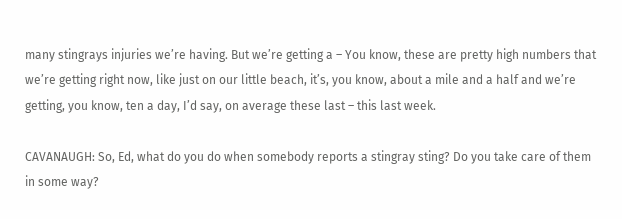many stingrays injuries we’re having. But we’re getting a – You know, these are pretty high numbers that we’re getting right now, like just on our little beach, it’s, you know, about a mile and a half and we’re getting, you know, ten a day, I’d say, on average these last – this last week.

CAVANAUGH: So, Ed, what do you do when somebody reports a stingray sting? Do you take care of them in some way?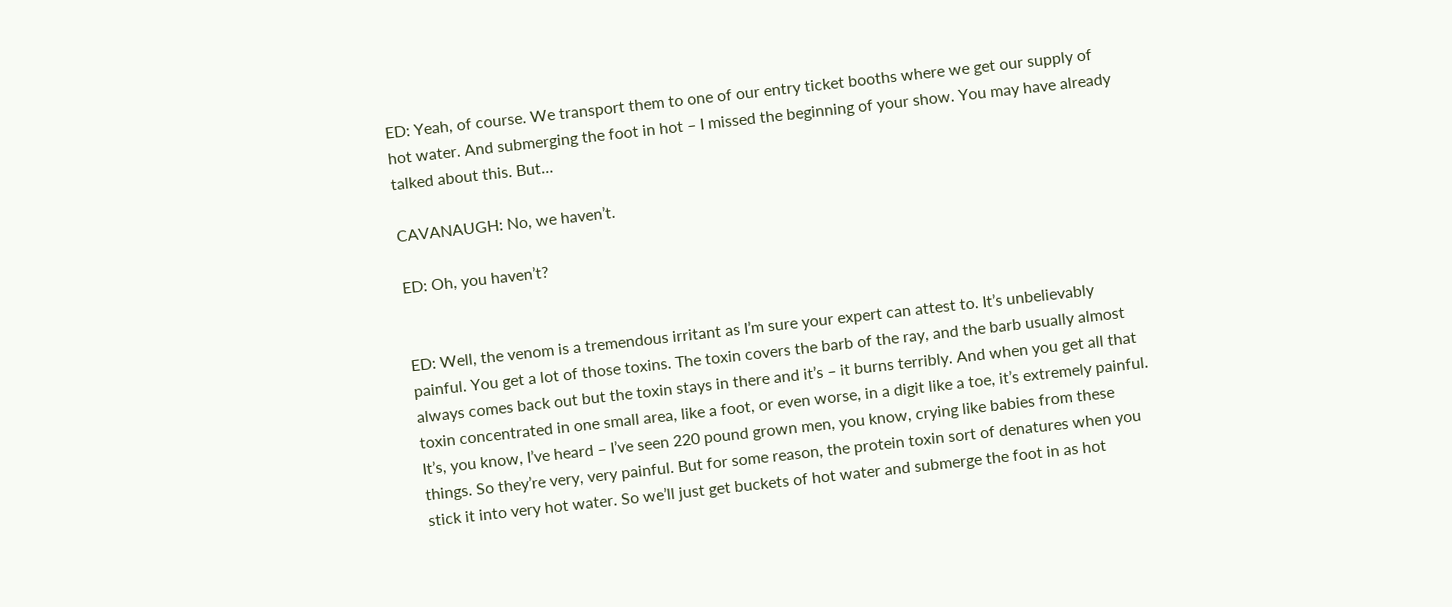ED: Yeah, of course. We transport them to one of our entry ticket booths where we get our supply of hot water. And submerging the foot in hot – I missed the beginning of your show. You may have already talked about this. But…

CAVANAUGH: No, we haven’t.

ED: Oh, you haven’t?


ED: Well, the venom is a tremendous irritant as I’m sure your expert can attest to. It’s unbelievably painful. You get a lot of those toxins. The toxin covers the barb of the ray, and the barb usually almost always comes back out but the toxin stays in there and it’s – it burns terribly. And when you get all that toxin concentrated in one small area, like a foot, or even worse, in a digit like a toe, it’s extremely painful. It’s, you know, I’ve heard – I’ve seen 220 pound grown men, you know, crying like babies from these things. So they’re very, very painful. But for some reason, the protein toxin sort of denatures when you stick it into very hot water. So we’ll just get buckets of hot water and submerge the foot in as hot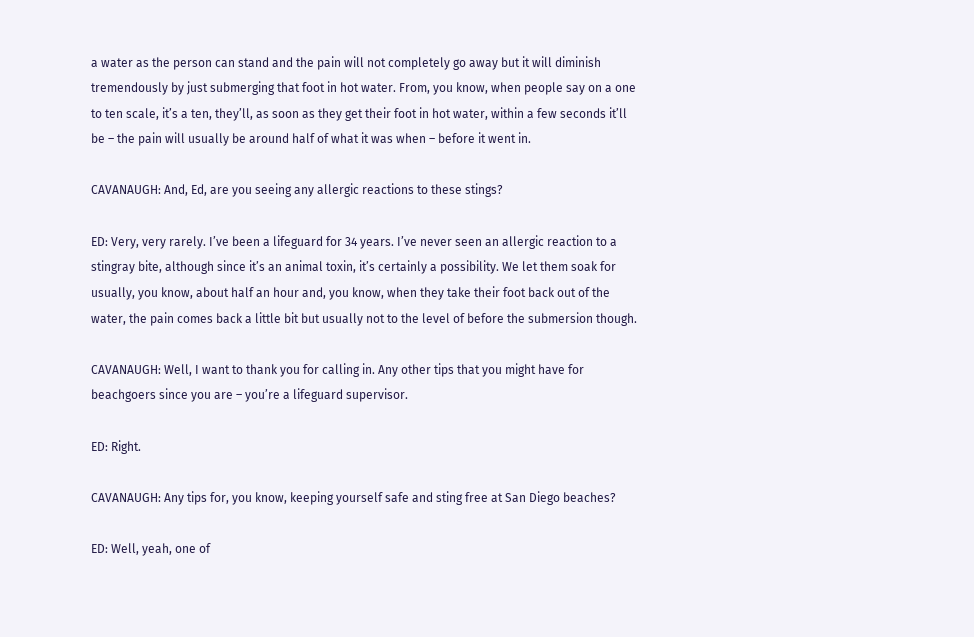a water as the person can stand and the pain will not completely go away but it will diminish tremendously by just submerging that foot in hot water. From, you know, when people say on a one to ten scale, it’s a ten, they’ll, as soon as they get their foot in hot water, within a few seconds it’ll be – the pain will usually be around half of what it was when – before it went in.

CAVANAUGH: And, Ed, are you seeing any allergic reactions to these stings?

ED: Very, very rarely. I’ve been a lifeguard for 34 years. I’ve never seen an allergic reaction to a stingray bite, although since it’s an animal toxin, it’s certainly a possibility. We let them soak for usually, you know, about half an hour and, you know, when they take their foot back out of the water, the pain comes back a little bit but usually not to the level of before the submersion though.

CAVANAUGH: Well, I want to thank you for calling in. Any other tips that you might have for beachgoers since you are – you’re a lifeguard supervisor.

ED: Right.

CAVANAUGH: Any tips for, you know, keeping yourself safe and sting free at San Diego beaches?

ED: Well, yeah, one of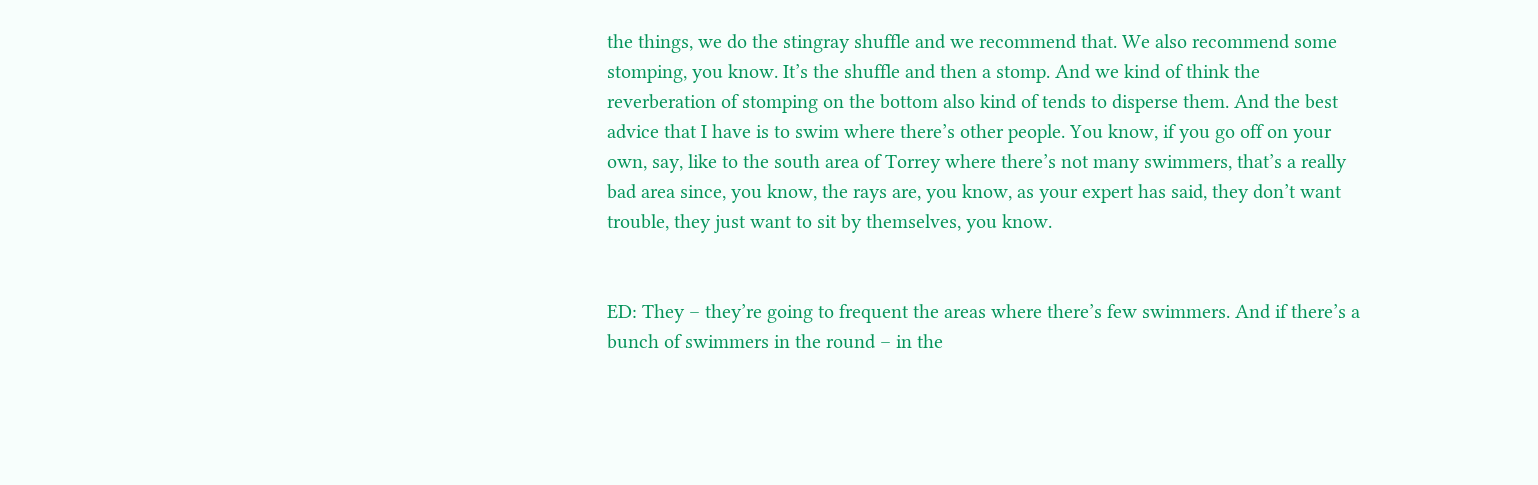the things, we do the stingray shuffle and we recommend that. We also recommend some stomping, you know. It’s the shuffle and then a stomp. And we kind of think the reverberation of stomping on the bottom also kind of tends to disperse them. And the best advice that I have is to swim where there’s other people. You know, if you go off on your own, say, like to the south area of Torrey where there’s not many swimmers, that’s a really bad area since, you know, the rays are, you know, as your expert has said, they don’t want trouble, they just want to sit by themselves, you know.


ED: They – they’re going to frequent the areas where there’s few swimmers. And if there’s a bunch of swimmers in the round – in the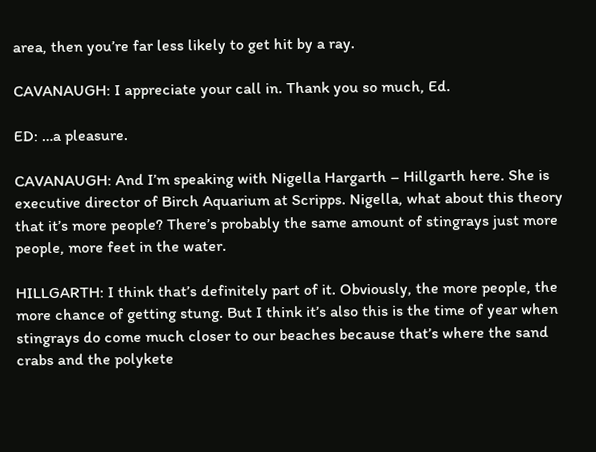area, then you’re far less likely to get hit by a ray.

CAVANAUGH: I appreciate your call in. Thank you so much, Ed.

ED: …a pleasure.

CAVANAUGH: And I’m speaking with Nigella Hargarth – Hillgarth here. She is executive director of Birch Aquarium at Scripps. Nigella, what about this theory that it’s more people? There’s probably the same amount of stingrays just more people, more feet in the water.

HILLGARTH: I think that’s definitely part of it. Obviously, the more people, the more chance of getting stung. But I think it’s also this is the time of year when stingrays do come much closer to our beaches because that’s where the sand crabs and the polykete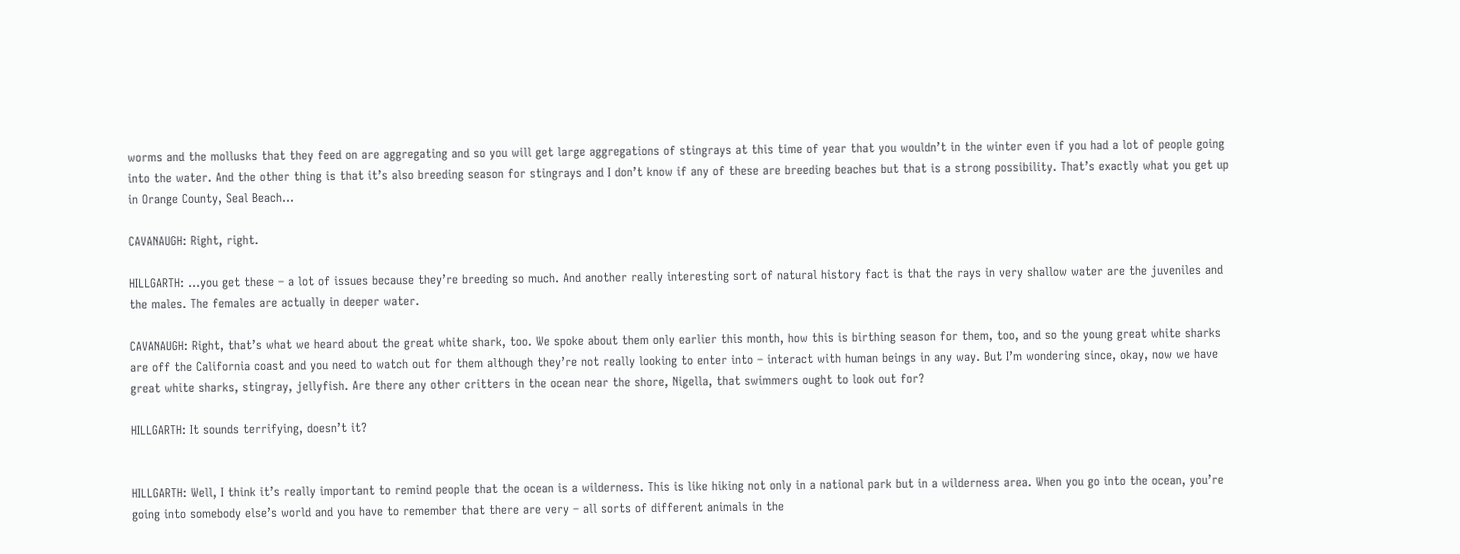worms and the mollusks that they feed on are aggregating and so you will get large aggregations of stingrays at this time of year that you wouldn’t in the winter even if you had a lot of people going into the water. And the other thing is that it’s also breeding season for stingrays and I don’t know if any of these are breeding beaches but that is a strong possibility. That’s exactly what you get up in Orange County, Seal Beach…

CAVANAUGH: Right, right.

HILLGARTH: …you get these – a lot of issues because they’re breeding so much. And another really interesting sort of natural history fact is that the rays in very shallow water are the juveniles and the males. The females are actually in deeper water.

CAVANAUGH: Right, that’s what we heard about the great white shark, too. We spoke about them only earlier this month, how this is birthing season for them, too, and so the young great white sharks are off the California coast and you need to watch out for them although they’re not really looking to enter into – interact with human beings in any way. But I’m wondering since, okay, now we have great white sharks, stingray, jellyfish. Are there any other critters in the ocean near the shore, Nigella, that swimmers ought to look out for?

HILLGARTH: It sounds terrifying, doesn’t it?


HILLGARTH: Well, I think it’s really important to remind people that the ocean is a wilderness. This is like hiking not only in a national park but in a wilderness area. When you go into the ocean, you’re going into somebody else’s world and you have to remember that there are very – all sorts of different animals in the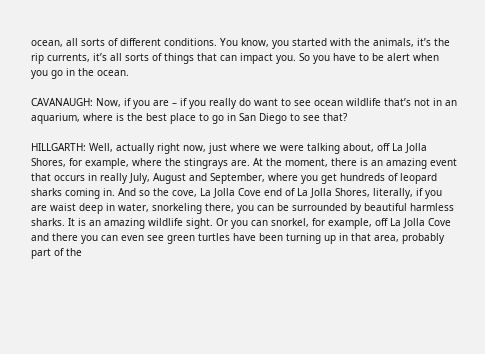ocean, all sorts of different conditions. You know, you started with the animals, it’s the rip currents, it’s all sorts of things that can impact you. So you have to be alert when you go in the ocean.

CAVANAUGH: Now, if you are – if you really do want to see ocean wildlife that’s not in an aquarium, where is the best place to go in San Diego to see that?

HILLGARTH: Well, actually right now, just where we were talking about, off La Jolla Shores, for example, where the stingrays are. At the moment, there is an amazing event that occurs in really July, August and September, where you get hundreds of leopard sharks coming in. And so the cove, La Jolla Cove end of La Jolla Shores, literally, if you are waist deep in water, snorkeling there, you can be surrounded by beautiful harmless sharks. It is an amazing wildlife sight. Or you can snorkel, for example, off La Jolla Cove and there you can even see green turtles have been turning up in that area, probably part of the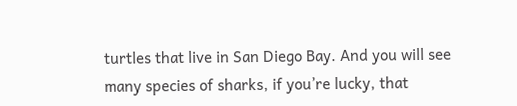turtles that live in San Diego Bay. And you will see many species of sharks, if you’re lucky, that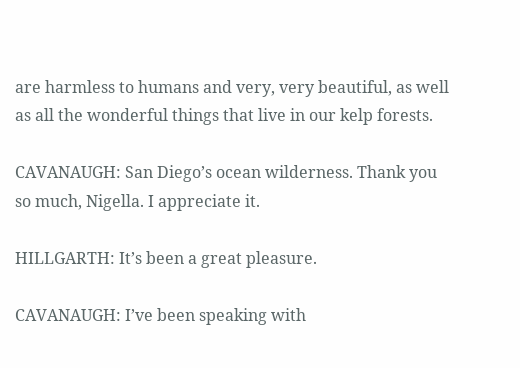are harmless to humans and very, very beautiful, as well as all the wonderful things that live in our kelp forests.

CAVANAUGH: San Diego’s ocean wilderness. Thank you so much, Nigella. I appreciate it.

HILLGARTH: It’s been a great pleasure.

CAVANAUGH: I’ve been speaking with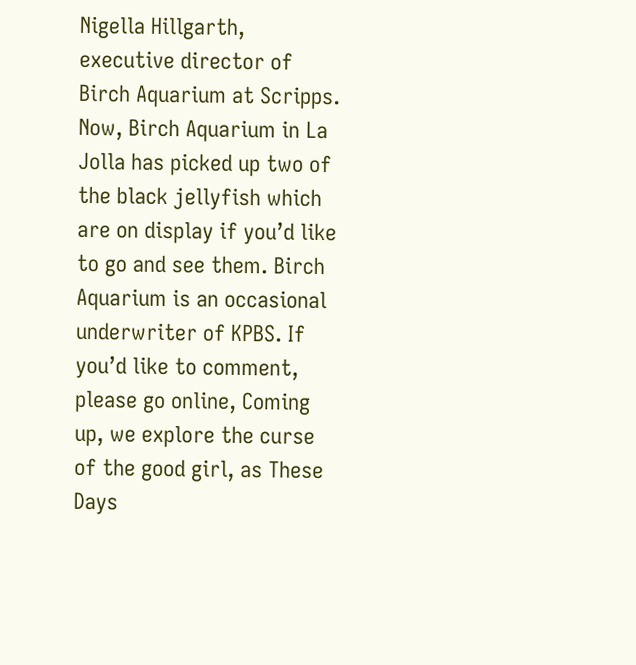Nigella Hillgarth, executive director of Birch Aquarium at Scripps. Now, Birch Aquarium in La Jolla has picked up two of the black jellyfish which are on display if you’d like to go and see them. Birch Aquarium is an occasional underwriter of KPBS. If you’d like to comment, please go online, Coming up, we explore the curse of the good girl, as These Days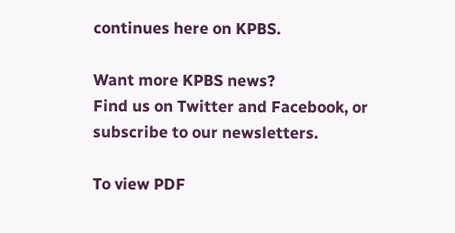continues here on KPBS.

Want more KPBS news?
Find us on Twitter and Facebook, or subscribe to our newsletters.

To view PDF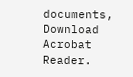documents, Download Acrobat Reader.